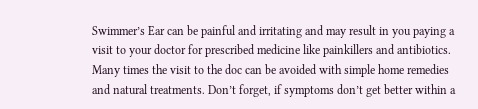Swimmer’s Ear can be painful and irritating and may result in you paying a visit to your doctor for prescribed medicine like painkillers and antibiotics. Many times the visit to the doc can be avoided with simple home remedies and natural treatments. Don’t forget, if symptoms don’t get better within a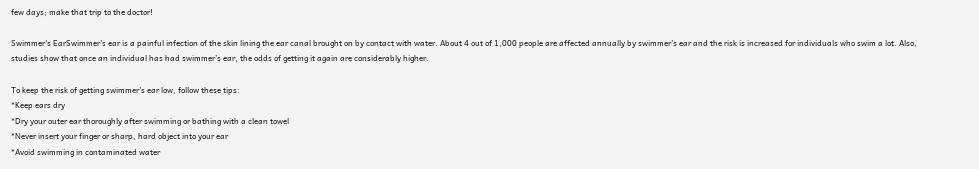few days; make that trip to the doctor!

Swimmer's EarSwimmer’s ear is a painful infection of the skin lining the ear canal brought on by contact with water. About 4 out of 1,000 people are affected annually by swimmer’s ear and the risk is increased for individuals who swim a lot. Also, studies show that once an individual has had swimmer’s ear, the odds of getting it again are considerably higher.

To keep the risk of getting swimmer’s ear low, follow these tips:
*Keep ears dry
*Dry your outer ear thoroughly after swimming or bathing with a clean towel
*Never insert your finger or sharp, hard object into your ear
*Avoid swimming in contaminated water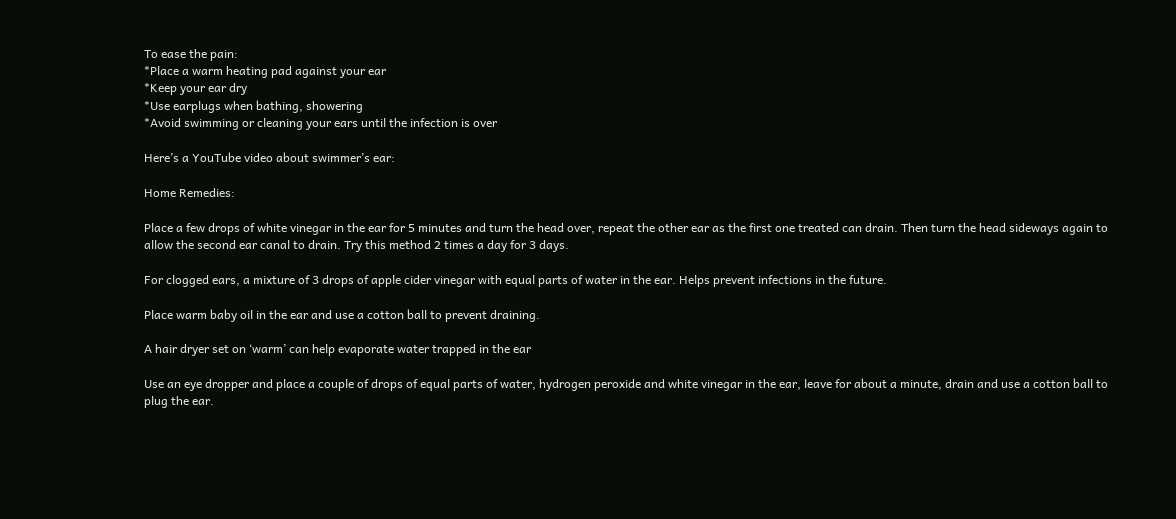To ease the pain:
*Place a warm heating pad against your ear
*Keep your ear dry
*Use earplugs when bathing, showering
*Avoid swimming or cleaning your ears until the infection is over

Here’s a YouTube video about swimmer’s ear:

Home Remedies:

Place a few drops of white vinegar in the ear for 5 minutes and turn the head over, repeat the other ear as the first one treated can drain. Then turn the head sideways again to allow the second ear canal to drain. Try this method 2 times a day for 3 days.

For clogged ears, a mixture of 3 drops of apple cider vinegar with equal parts of water in the ear. Helps prevent infections in the future.

Place warm baby oil in the ear and use a cotton ball to prevent draining.

A hair dryer set on ‘warm’ can help evaporate water trapped in the ear

Use an eye dropper and place a couple of drops of equal parts of water, hydrogen peroxide and white vinegar in the ear, leave for about a minute, drain and use a cotton ball to plug the ear.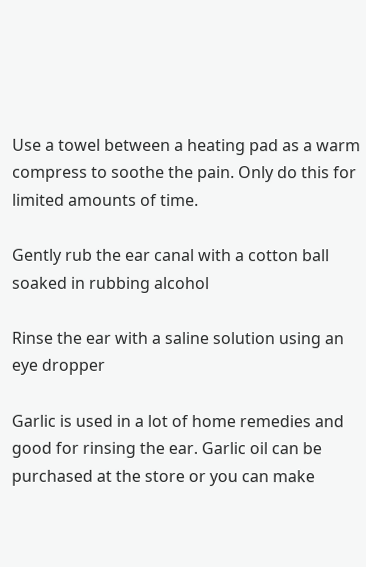Use a towel between a heating pad as a warm compress to soothe the pain. Only do this for limited amounts of time.

Gently rub the ear canal with a cotton ball soaked in rubbing alcohol

Rinse the ear with a saline solution using an eye dropper

Garlic is used in a lot of home remedies and good for rinsing the ear. Garlic oil can be purchased at the store or you can make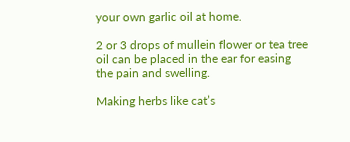your own garlic oil at home.

2 or 3 drops of mullein flower or tea tree oil can be placed in the ear for easing the pain and swelling.

Making herbs like cat’s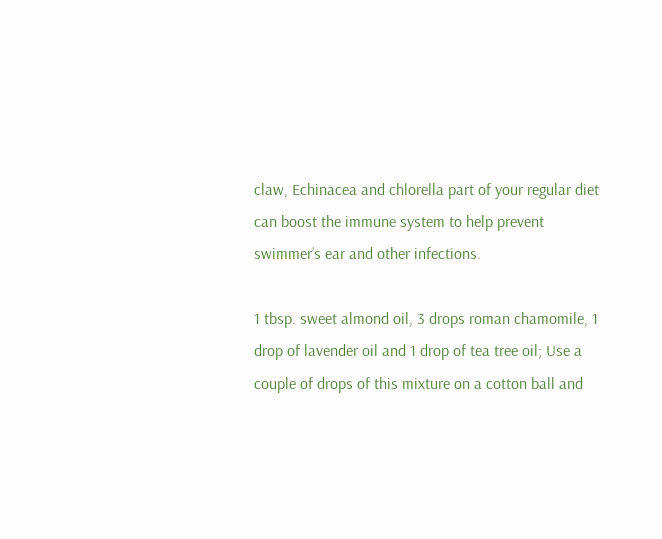claw, Echinacea and chlorella part of your regular diet can boost the immune system to help prevent swimmer’s ear and other infections.

1 tbsp. sweet almond oil, 3 drops roman chamomile, 1 drop of lavender oil and 1 drop of tea tree oil; Use a couple of drops of this mixture on a cotton ball and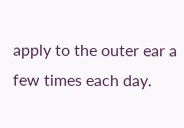apply to the outer ear a few times each day.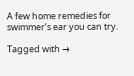A few home remedies for swimmer’s ear you can try.

Tagged with →